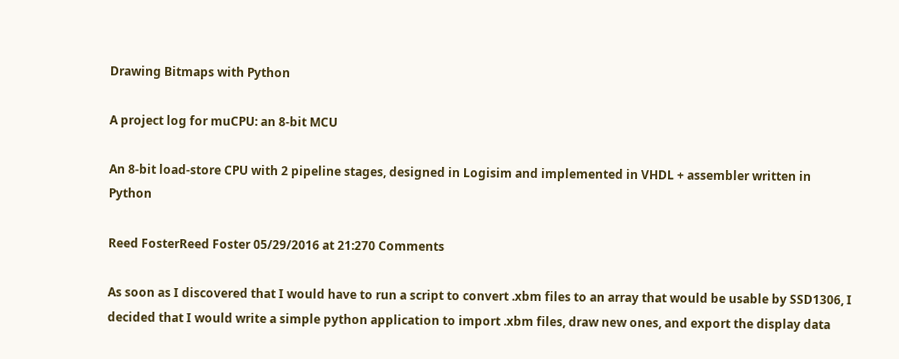Drawing Bitmaps with Python

A project log for muCPU: an 8-bit MCU

An 8-bit load-store CPU with 2 pipeline stages, designed in Logisim and implemented in VHDL + assembler written in Python

Reed FosterReed Foster 05/29/2016 at 21:270 Comments

As soon as I discovered that I would have to run a script to convert .xbm files to an array that would be usable by SSD1306, I decided that I would write a simple python application to import .xbm files, draw new ones, and export the display data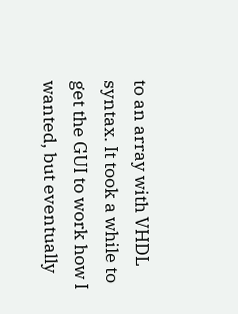to an array with VHDL syntax. It took a while to get the GUI to work how I wanted, but eventually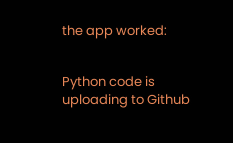the app worked:


Python code is uploading to Github